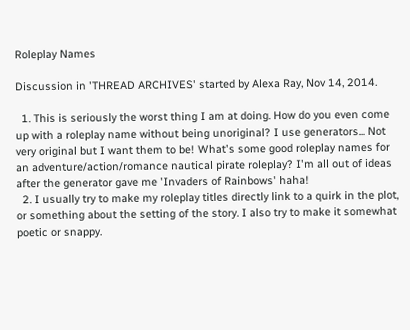Roleplay Names

Discussion in 'THREAD ARCHIVES' started by Alexa Ray, Nov 14, 2014.

  1. This is seriously the worst thing I am at doing. How do you even come up with a roleplay name without being unoriginal? I use generators... Not very original but I want them to be! What's some good roleplay names for an adventure/action/romance nautical pirate roleplay? I'm all out of ideas after the generator gave me 'Invaders of Rainbows' haha!
  2. I usually try to make my roleplay titles directly link to a quirk in the plot, or something about the setting of the story. I also try to make it somewhat poetic or snappy.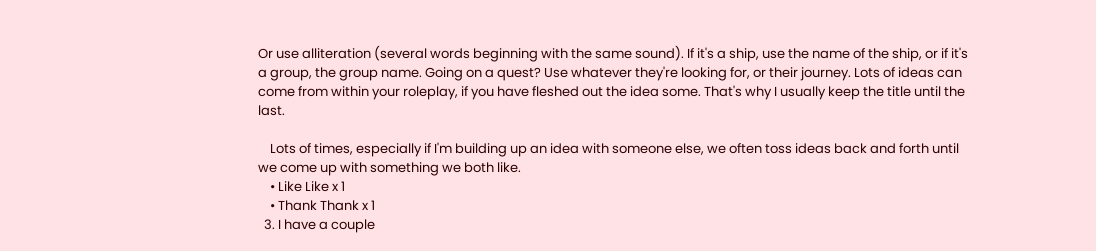Or use alliteration (several words beginning with the same sound). If it's a ship, use the name of the ship, or if it's a group, the group name. Going on a quest? Use whatever they're looking for, or their journey. Lots of ideas can come from within your roleplay, if you have fleshed out the idea some. That's why I usually keep the title until the last.

    Lots of times, especially if I'm building up an idea with someone else, we often toss ideas back and forth until we come up with something we both like.
    • Like Like x 1
    • Thank Thank x 1
  3. I have a couple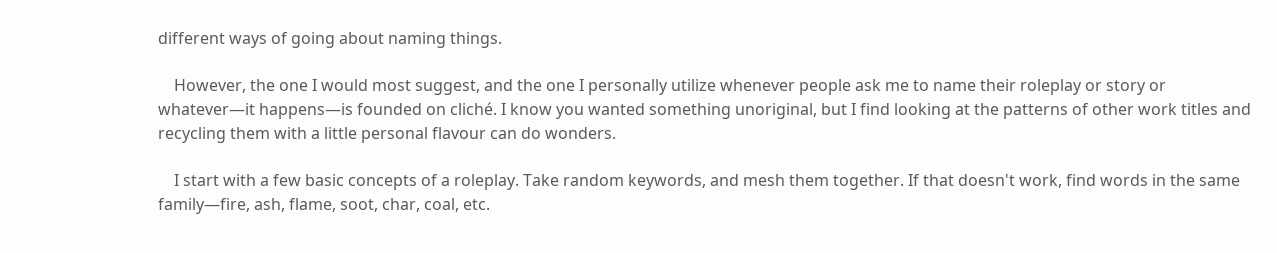different ways of going about naming things.

    However, the one I would most suggest, and the one I personally utilize whenever people ask me to name their roleplay or story or whatever—it happens—is founded on cliché. I know you wanted something unoriginal, but I find looking at the patterns of other work titles and recycling them with a little personal flavour can do wonders.

    I start with a few basic concepts of a roleplay. Take random keywords, and mesh them together. If that doesn't work, find words in the same family—fire, ash, flame, soot, char, coal, etc.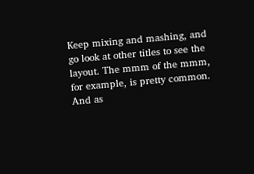Keep mixing and mashing, and go look at other titles to see the layout. The mmm of the mmm, for example, is pretty common. And as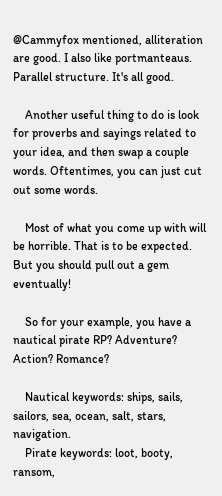@Cammyfox mentioned, alliteration are good. I also like portmanteaus. Parallel structure. It's all good.

    Another useful thing to do is look for proverbs and sayings related to your idea, and then swap a couple words. Oftentimes, you can just cut out some words.

    Most of what you come up with will be horrible. That is to be expected. But you should pull out a gem eventually!

    So for your example, you have a nautical pirate RP? Adventure? Action? Romance?

    Nautical keywords: ships, sails, sailors, sea, ocean, salt, stars, navigation.
    Pirate keywords: loot, booty, ransom,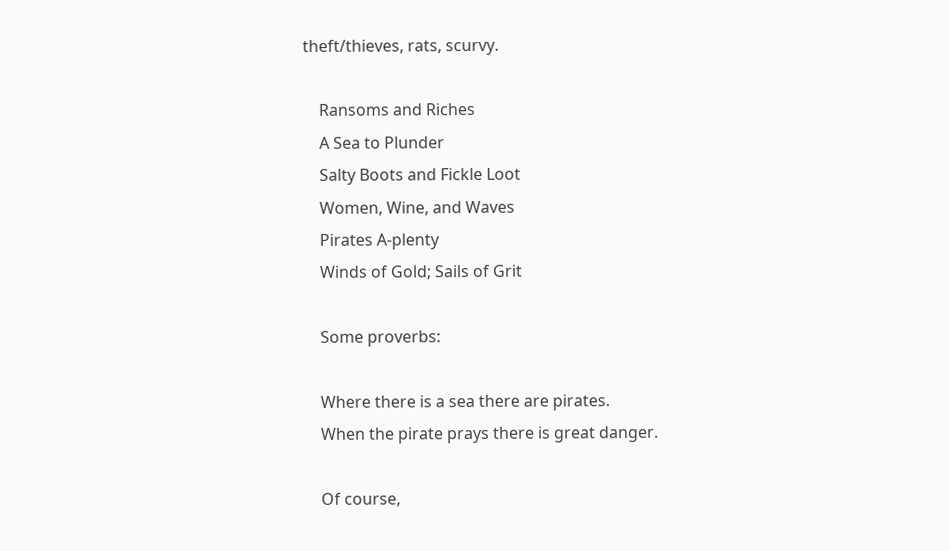theft/thieves, rats, scurvy.

    Ransoms and Riches
    A Sea to Plunder
    Salty Boots and Fickle Loot
    Women, Wine, and Waves
    Pirates A-plenty
    Winds of Gold; Sails of Grit

    Some proverbs:

    Where there is a sea there are pirates.
    When the pirate prays there is great danger.

    Of course,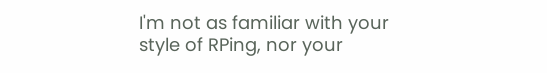I'm not as familiar with your style of RPing, nor your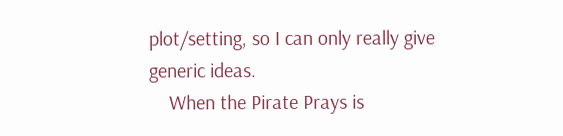plot/setting, so I can only really give generic ideas.
    When the Pirate Prays is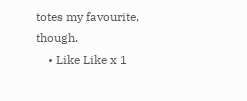totes my favourite, though.
    • Like Like x 1